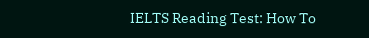IELTS Reading Test: How To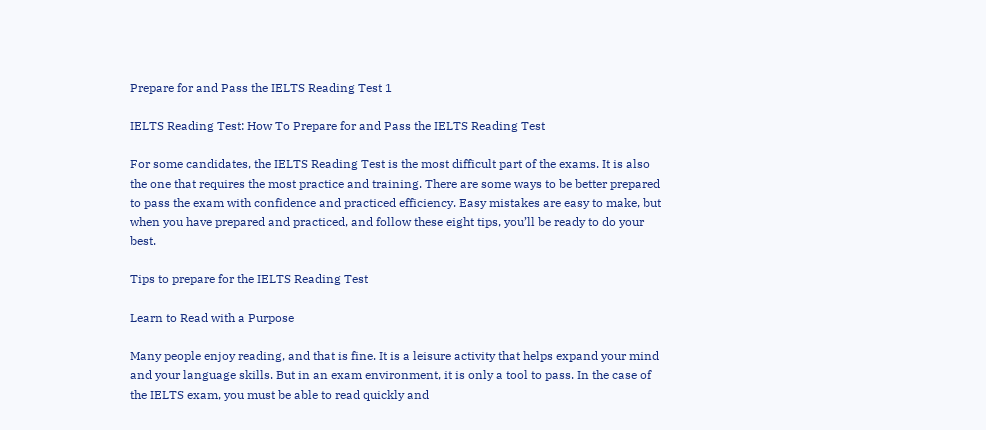Prepare for and Pass the IELTS Reading Test 1

IELTS Reading Test: How To Prepare for and Pass the IELTS Reading Test

For some candidates, the IELTS Reading Test is the most difficult part of the exams. It is also the one that requires the most practice and training. There are some ways to be better prepared to pass the exam with confidence and practiced efficiency. Easy mistakes are easy to make, but when you have prepared and practiced, and follow these eight tips, you’ll be ready to do your best.

Tips to prepare for the IELTS Reading Test

Learn to Read with a Purpose

Many people enjoy reading, and that is fine. It is a leisure activity that helps expand your mind and your language skills. But in an exam environment, it is only a tool to pass. In the case of the IELTS exam, you must be able to read quickly and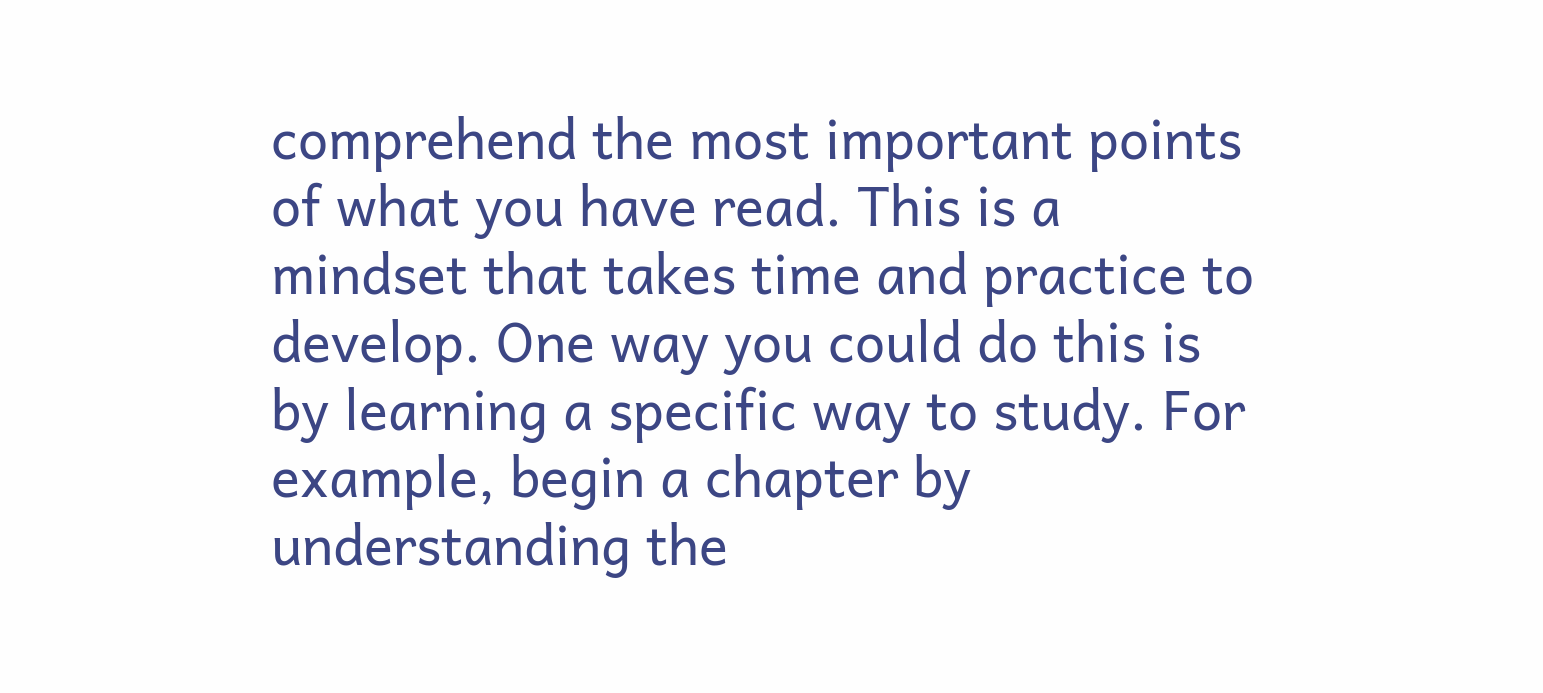comprehend the most important points of what you have read. This is a mindset that takes time and practice to develop. One way you could do this is by learning a specific way to study. For example, begin a chapter by understanding the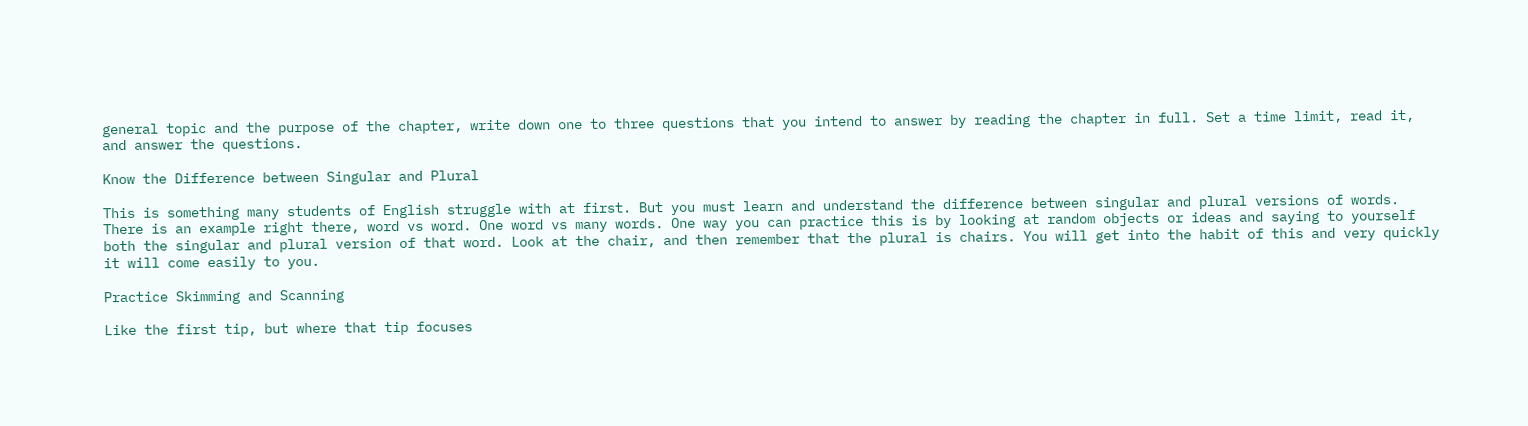general topic and the purpose of the chapter, write down one to three questions that you intend to answer by reading the chapter in full. Set a time limit, read it, and answer the questions.

Know the Difference between Singular and Plural

This is something many students of English struggle with at first. But you must learn and understand the difference between singular and plural versions of words. There is an example right there, word vs word. One word vs many words. One way you can practice this is by looking at random objects or ideas and saying to yourself both the singular and plural version of that word. Look at the chair, and then remember that the plural is chairs. You will get into the habit of this and very quickly it will come easily to you.

Practice Skimming and Scanning

Like the first tip, but where that tip focuses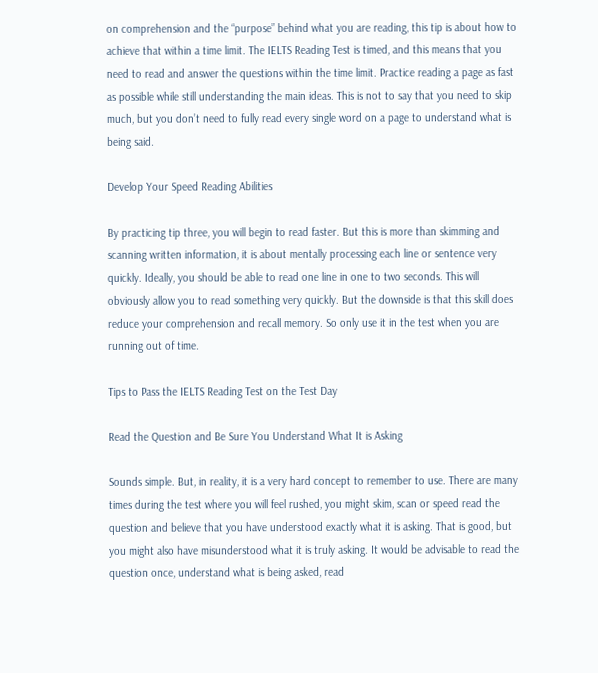on comprehension and the “purpose” behind what you are reading, this tip is about how to achieve that within a time limit. The IELTS Reading Test is timed, and this means that you need to read and answer the questions within the time limit. Practice reading a page as fast as possible while still understanding the main ideas. This is not to say that you need to skip much, but you don’t need to fully read every single word on a page to understand what is being said.

Develop Your Speed Reading Abilities

By practicing tip three, you will begin to read faster. But this is more than skimming and scanning written information, it is about mentally processing each line or sentence very quickly. Ideally, you should be able to read one line in one to two seconds. This will obviously allow you to read something very quickly. But the downside is that this skill does reduce your comprehension and recall memory. So only use it in the test when you are running out of time.

Tips to Pass the IELTS Reading Test on the Test Day

Read the Question and Be Sure You Understand What It is Asking

Sounds simple. But, in reality, it is a very hard concept to remember to use. There are many times during the test where you will feel rushed, you might skim, scan or speed read the question and believe that you have understood exactly what it is asking. That is good, but you might also have misunderstood what it is truly asking. It would be advisable to read the question once, understand what is being asked, read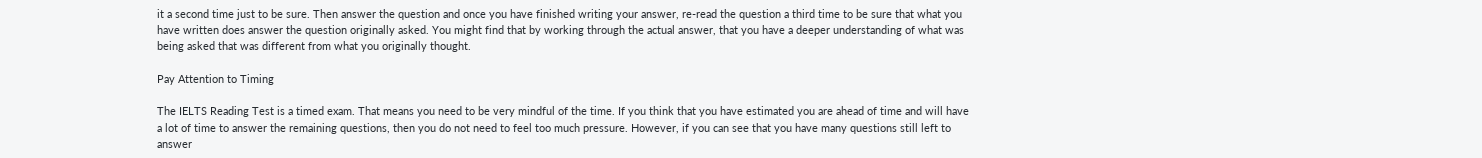it a second time just to be sure. Then answer the question and once you have finished writing your answer, re-read the question a third time to be sure that what you have written does answer the question originally asked. You might find that by working through the actual answer, that you have a deeper understanding of what was being asked that was different from what you originally thought.

Pay Attention to Timing

The IELTS Reading Test is a timed exam. That means you need to be very mindful of the time. If you think that you have estimated you are ahead of time and will have a lot of time to answer the remaining questions, then you do not need to feel too much pressure. However, if you can see that you have many questions still left to answer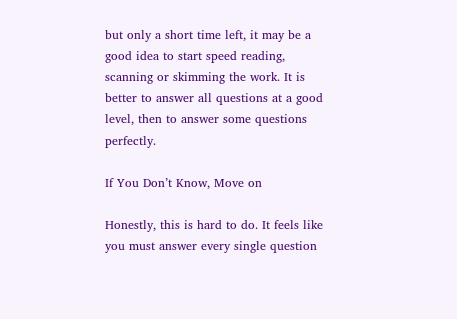but only a short time left, it may be a good idea to start speed reading, scanning or skimming the work. It is better to answer all questions at a good level, then to answer some questions perfectly.

If You Don’t Know, Move on

Honestly, this is hard to do. It feels like you must answer every single question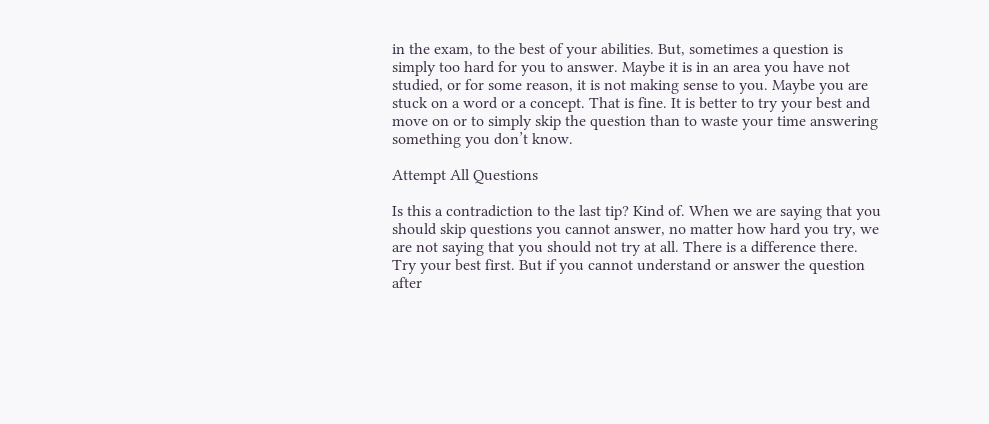in the exam, to the best of your abilities. But, sometimes a question is simply too hard for you to answer. Maybe it is in an area you have not studied, or for some reason, it is not making sense to you. Maybe you are stuck on a word or a concept. That is fine. It is better to try your best and move on or to simply skip the question than to waste your time answering something you don’t know.

Attempt All Questions

Is this a contradiction to the last tip? Kind of. When we are saying that you should skip questions you cannot answer, no matter how hard you try, we are not saying that you should not try at all. There is a difference there. Try your best first. But if you cannot understand or answer the question after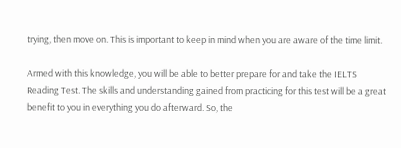trying, then move on. This is important to keep in mind when you are aware of the time limit.

Armed with this knowledge, you will be able to better prepare for and take the IELTS Reading Test. The skills and understanding gained from practicing for this test will be a great benefit to you in everything you do afterward. So, the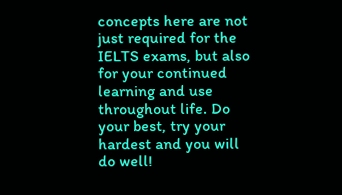concepts here are not just required for the IELTS exams, but also for your continued learning and use throughout life. Do your best, try your hardest and you will do well!